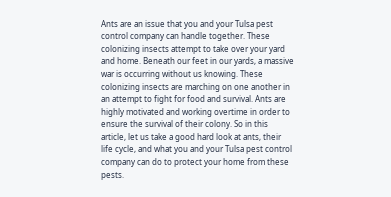Ants are an issue that you and your Tulsa pest control company can handle together. These colonizing insects attempt to take over your yard and home. Beneath our feet in our yards, a massive war is occurring without us knowing. These colonizing insects are marching on one another in an attempt to fight for food and survival. Ants are highly motivated and working overtime in order to ensure the survival of their colony. So in this article, let us take a good hard look at ants, their life cycle, and what you and your Tulsa pest control company can do to protect your home from these pests.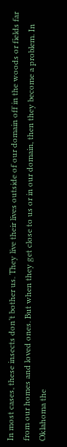In most cases, these insects don’t bother us. They live their lives outside of our domain off in the woods or fields far from our homes and loved ones. But when they get close to us or in our domain, then they become a problem. In Oklahoma the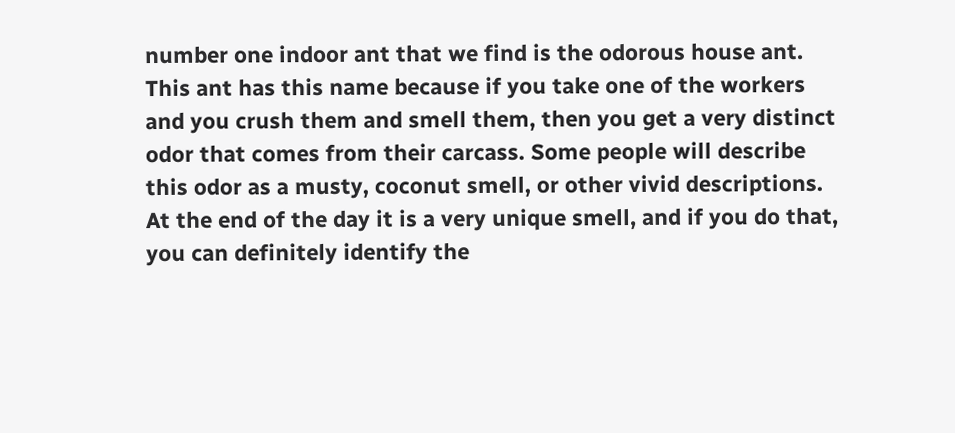number one indoor ant that we find is the odorous house ant. This ant has this name because if you take one of the workers and you crush them and smell them, then you get a very distinct odor that comes from their carcass. Some people will describe this odor as a musty, coconut smell, or other vivid descriptions. At the end of the day it is a very unique smell, and if you do that, you can definitely identify the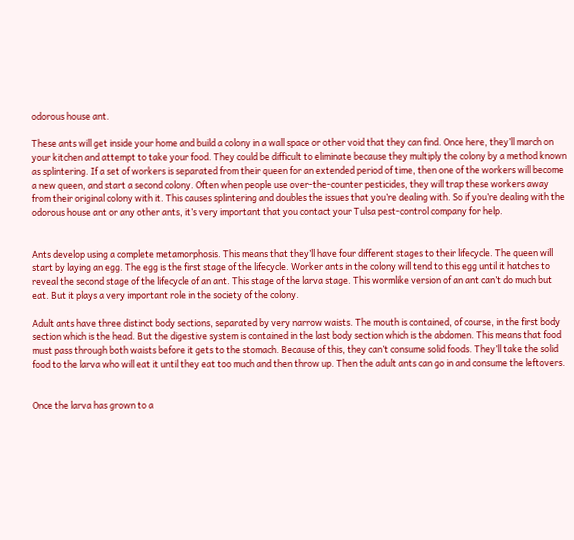odorous house ant.

These ants will get inside your home and build a colony in a wall space or other void that they can find. Once here, they’ll march on your kitchen and attempt to take your food. They could be difficult to eliminate because they multiply the colony by a method known as splintering. If a set of workers is separated from their queen for an extended period of time, then one of the workers will become a new queen, and start a second colony. Often when people use over-the-counter pesticides, they will trap these workers away from their original colony with it. This causes splintering and doubles the issues that you’re dealing with. So if you’re dealing with the odorous house ant or any other ants, it’s very important that you contact your Tulsa pest-control company for help.


Ants develop using a complete metamorphosis. This means that they’ll have four different stages to their lifecycle. The queen will start by laying an egg. The egg is the first stage of the lifecycle. Worker ants in the colony will tend to this egg until it hatches to reveal the second stage of the lifecycle of an ant. This stage of the larva stage. This wormlike version of an ant can’t do much but eat. But it plays a very important role in the society of the colony.

Adult ants have three distinct body sections, separated by very narrow waists. The mouth is contained, of course, in the first body section which is the head. But the digestive system is contained in the last body section which is the abdomen. This means that food must pass through both waists before it gets to the stomach. Because of this, they can’t consume solid foods. They’ll take the solid food to the larva who will eat it until they eat too much and then throw up. Then the adult ants can go in and consume the leftovers.


Once the larva has grown to a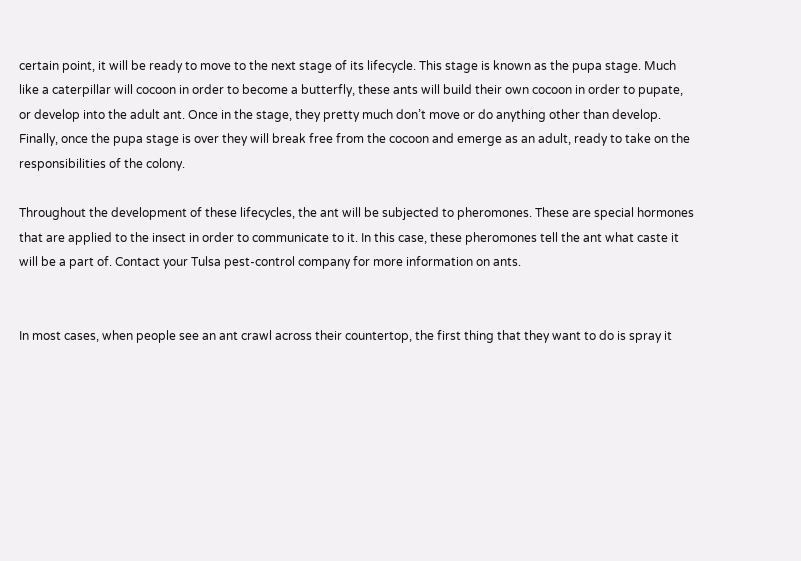certain point, it will be ready to move to the next stage of its lifecycle. This stage is known as the pupa stage. Much like a caterpillar will cocoon in order to become a butterfly, these ants will build their own cocoon in order to pupate, or develop into the adult ant. Once in the stage, they pretty much don’t move or do anything other than develop. Finally, once the pupa stage is over they will break free from the cocoon and emerge as an adult, ready to take on the responsibilities of the colony.

Throughout the development of these lifecycles, the ant will be subjected to pheromones. These are special hormones that are applied to the insect in order to communicate to it. In this case, these pheromones tell the ant what caste it will be a part of. Contact your Tulsa pest-control company for more information on ants.


In most cases, when people see an ant crawl across their countertop, the first thing that they want to do is spray it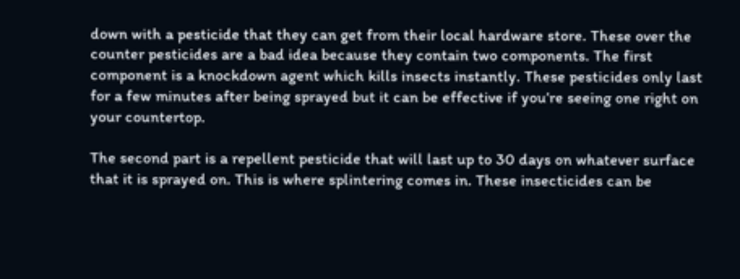down with a pesticide that they can get from their local hardware store. These over the counter pesticides are a bad idea because they contain two components. The first component is a knockdown agent which kills insects instantly. These pesticides only last for a few minutes after being sprayed but it can be effective if you’re seeing one right on your countertop.

The second part is a repellent pesticide that will last up to 30 days on whatever surface that it is sprayed on. This is where splintering comes in. These insecticides can be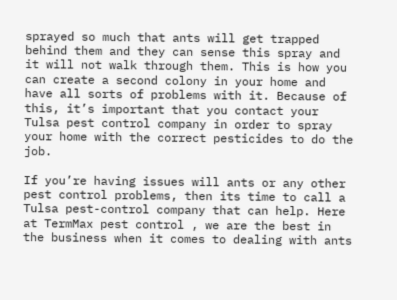sprayed so much that ants will get trapped behind them and they can sense this spray and it will not walk through them. This is how you can create a second colony in your home and have all sorts of problems with it. Because of this, it’s important that you contact your Tulsa pest control company in order to spray your home with the correct pesticides to do the job.

If you’re having issues will ants or any other pest control problems, then its time to call a Tulsa pest-control company that can help. Here at TermMax pest control , we are the best in the business when it comes to dealing with ants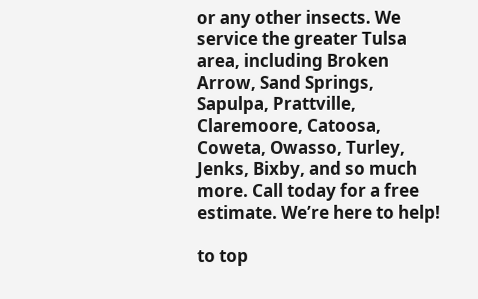or any other insects. We service the greater Tulsa area, including Broken Arrow, Sand Springs, Sapulpa, Prattville, Claremoore, Catoosa, Coweta, Owasso, Turley, Jenks, Bixby, and so much more. Call today for a free estimate. We’re here to help!

to top